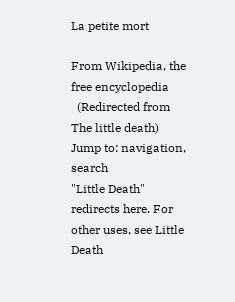La petite mort

From Wikipedia, the free encyclopedia
  (Redirected from The little death)
Jump to: navigation, search
"Little Death" redirects here. For other uses, see Little Death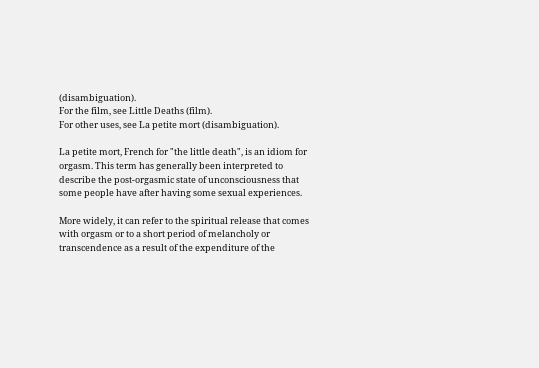(disambiguation).
For the film, see Little Deaths (film).
For other uses, see La petite mort (disambiguation).

La petite mort, French for "the little death", is an idiom for orgasm. This term has generally been interpreted to describe the post-orgasmic state of unconsciousness that some people have after having some sexual experiences.

More widely, it can refer to the spiritual release that comes with orgasm or to a short period of melancholy or transcendence as a result of the expenditure of the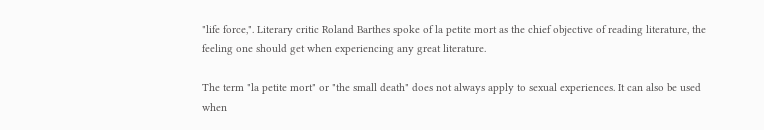"life force,". Literary critic Roland Barthes spoke of la petite mort as the chief objective of reading literature, the feeling one should get when experiencing any great literature.

The term "la petite mort" or "the small death" does not always apply to sexual experiences. It can also be used when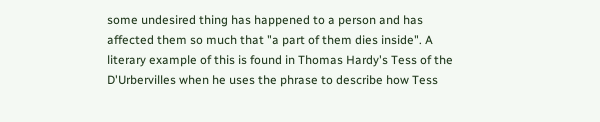some undesired thing has happened to a person and has affected them so much that "a part of them dies inside". A literary example of this is found in Thomas Hardy's Tess of the D'Urbervilles when he uses the phrase to describe how Tess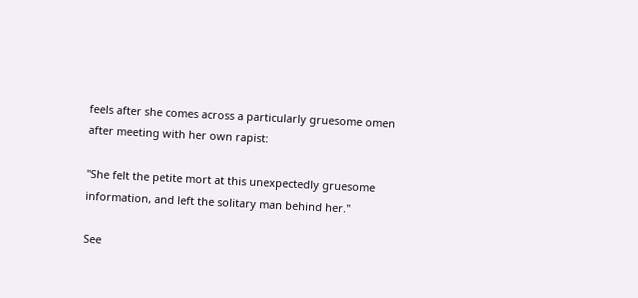feels after she comes across a particularly gruesome omen after meeting with her own rapist:

"She felt the petite mort at this unexpectedly gruesome information, and left the solitary man behind her."

See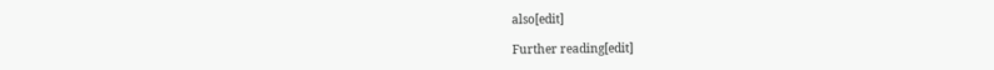also[edit]

Further reading[edit]